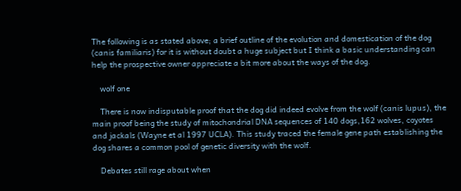The following is as stated above; a brief outline of the evolution and domestication of the dog (canis familiaris) for it is without doubt a huge subject but I think a basic understanding can help the prospective owner appreciate a bit more about the ways of the dog.

    wolf one

    There is now indisputable proof that the dog did indeed evolve from the wolf (canis lupus), the main proof being the study of mitochondrial DNA sequences of 140 dogs,162 wolves, coyotes and jackals (Wayne et al 1997 UCLA). This study traced the female gene path establishing the dog shares a common pool of genetic diversity with the wolf.

    Debates still rage about when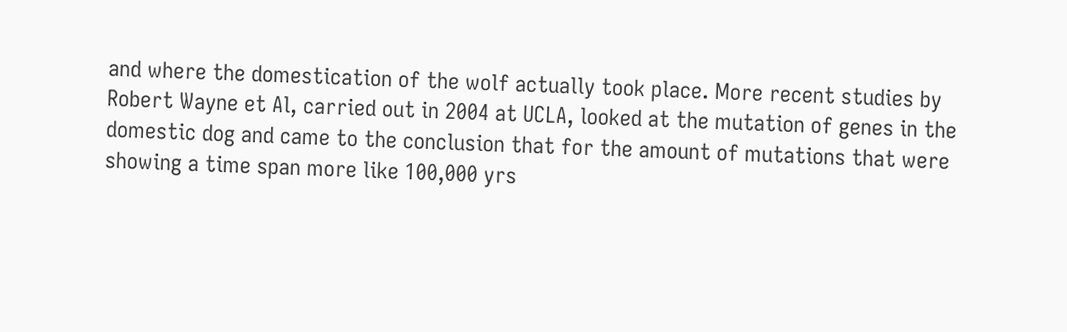and where the domestication of the wolf actually took place. More recent studies by Robert Wayne et Al, carried out in 2004 at UCLA, looked at the mutation of genes in the domestic dog and came to the conclusion that for the amount of mutations that were showing a time span more like 100,000 yrs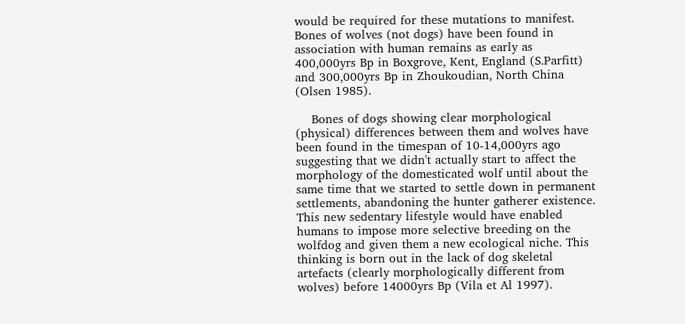would be required for these mutations to manifest. Bones of wolves (not dogs) have been found in association with human remains as early as 400,000yrs Bp in Boxgrove, Kent, England (S.Parfitt) and 300,000yrs Bp in Zhoukoudian, North China (Olsen 1985).

    Bones of dogs showing clear morphological (physical) differences between them and wolves have been found in the timespan of 10-14,000yrs ago suggesting that we didn't actually start to affect the morphology of the domesticated wolf until about the same time that we started to settle down in permanent settlements, abandoning the hunter gatherer existence. This new sedentary lifestyle would have enabled humans to impose more selective breeding on the wolfdog and given them a new ecological niche. This thinking is born out in the lack of dog skeletal artefacts (clearly morphologically different from wolves) before 14000yrs Bp (Vila et Al 1997).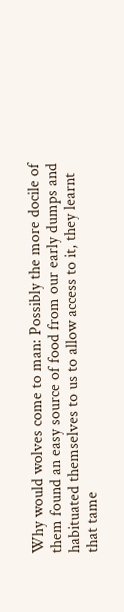Why would wolves come to man: Possibly the more docile of them found an easy source of food from our early dumps and habituated themselves to us to allow access to it, they learnt that tame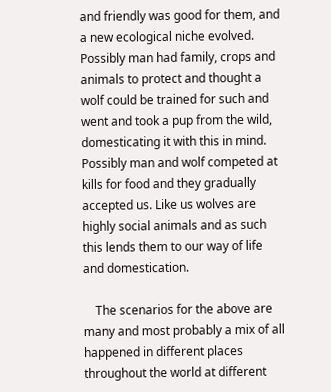and friendly was good for them, and a new ecological niche evolved. Possibly man had family, crops and animals to protect and thought a wolf could be trained for such and went and took a pup from the wild, domesticating it with this in mind. Possibly man and wolf competed at kills for food and they gradually accepted us. Like us wolves are highly social animals and as such this lends them to our way of life and domestication.

    The scenarios for the above are many and most probably a mix of all happened in different places throughout the world at different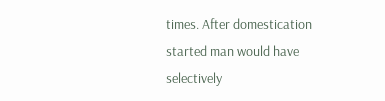times. After domestication started man would have selectively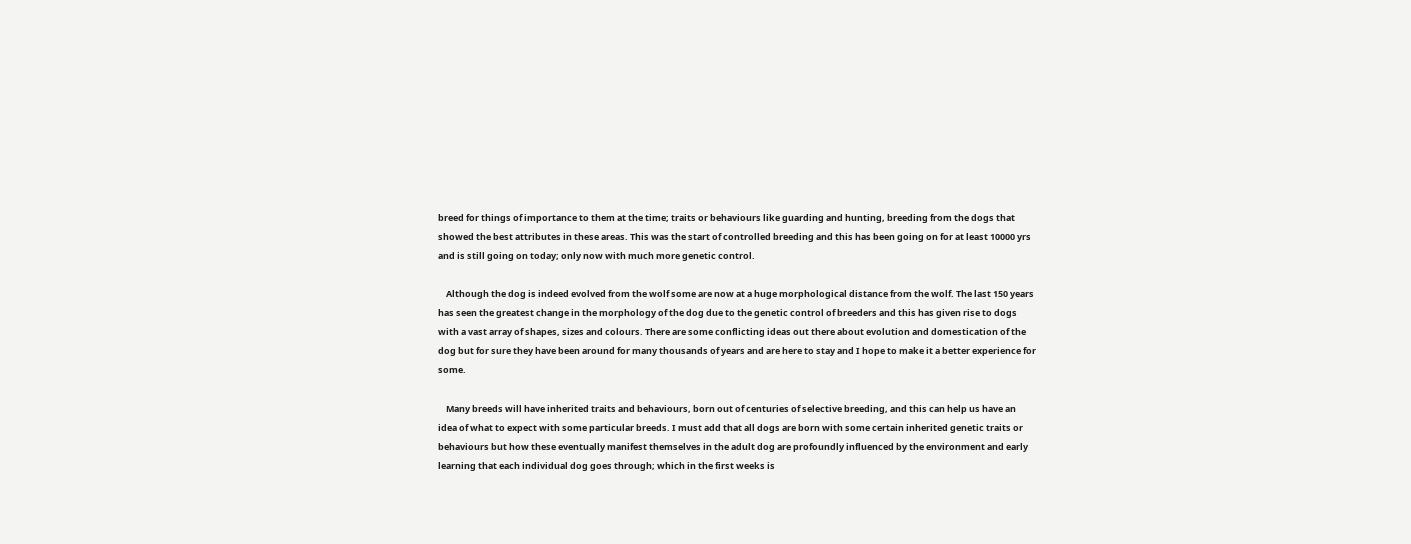breed for things of importance to them at the time; traits or behaviours like guarding and hunting, breeding from the dogs that showed the best attributes in these areas. This was the start of controlled breeding and this has been going on for at least 10000 yrs and is still going on today; only now with much more genetic control.

    Although the dog is indeed evolved from the wolf some are now at a huge morphological distance from the wolf. The last 150 years has seen the greatest change in the morphology of the dog due to the genetic control of breeders and this has given rise to dogs with a vast array of shapes, sizes and colours. There are some conflicting ideas out there about evolution and domestication of the dog but for sure they have been around for many thousands of years and are here to stay and I hope to make it a better experience for some.

    Many breeds will have inherited traits and behaviours, born out of centuries of selective breeding, and this can help us have an idea of what to expect with some particular breeds. I must add that all dogs are born with some certain inherited genetic traits or behaviours but how these eventually manifest themselves in the adult dog are profoundly influenced by the environment and early learning that each individual dog goes through; which in the first weeks is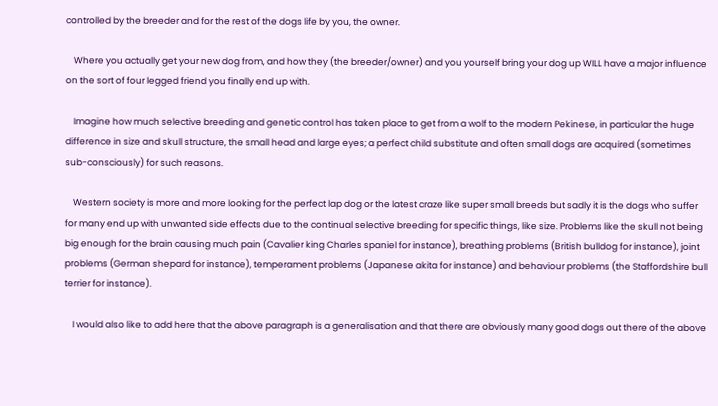controlled by the breeder and for the rest of the dogs life by you, the owner.

    Where you actually get your new dog from, and how they (the breeder/owner) and you yourself bring your dog up WILL have a major influence on the sort of four legged friend you finally end up with.

    Imagine how much selective breeding and genetic control has taken place to get from a wolf to the modern Pekinese, in particular the huge difference in size and skull structure, the small head and large eyes; a perfect child substitute and often small dogs are acquired (sometimes sub-consciously) for such reasons.

    Western society is more and more looking for the perfect lap dog or the latest craze like super small breeds but sadly it is the dogs who suffer for many end up with unwanted side effects due to the continual selective breeding for specific things, like size. Problems like the skull not being big enough for the brain causing much pain (Cavalier king Charles spaniel for instance), breathing problems (British bulldog for instance), joint problems (German shepard for instance), temperament problems (Japanese akita for instance) and behaviour problems (the Staffordshire bull terrier for instance).

    I would also like to add here that the above paragraph is a generalisation and that there are obviously many good dogs out there of the above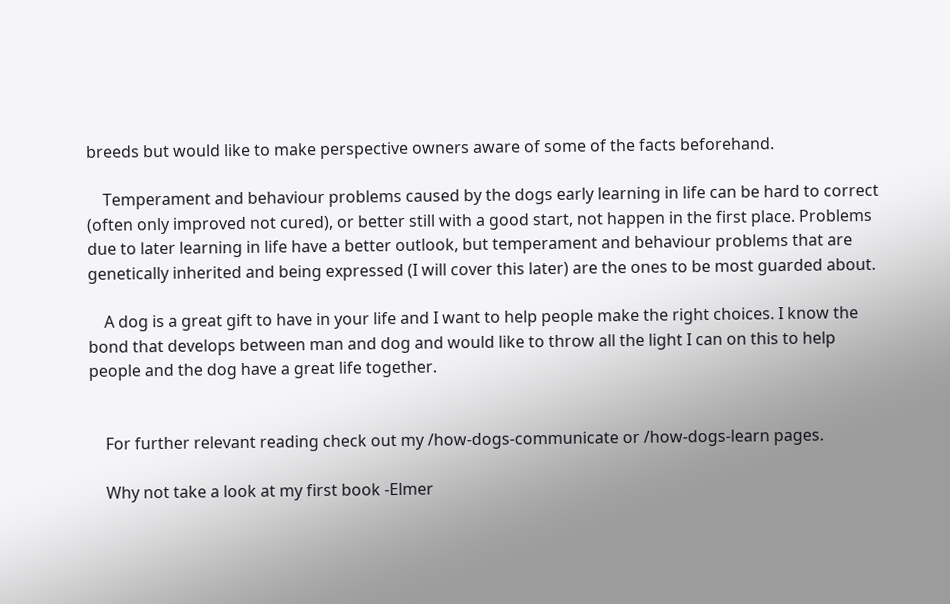breeds but would like to make perspective owners aware of some of the facts beforehand.

    Temperament and behaviour problems caused by the dogs early learning in life can be hard to correct (often only improved not cured), or better still with a good start, not happen in the first place. Problems due to later learning in life have a better outlook, but temperament and behaviour problems that are genetically inherited and being expressed (I will cover this later) are the ones to be most guarded about.

    A dog is a great gift to have in your life and I want to help people make the right choices. I know the bond that develops between man and dog and would like to throw all the light I can on this to help people and the dog have a great life together.


    For further relevant reading check out my /how-dogs-communicate or /how-dogs-learn pages.

    Why not take a look at my first book -Elmer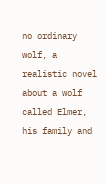no ordinary wolf, a realistic novel about a wolf called Elmer,  his family and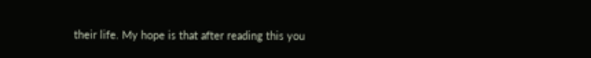their life. My hope is that after reading this you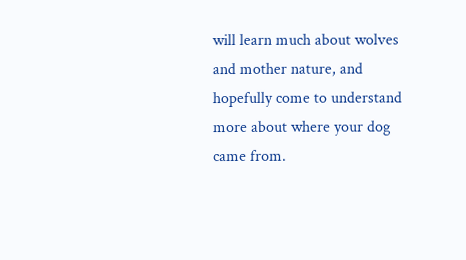will learn much about wolves and mother nature, and hopefully come to understand more about where your dog came from.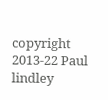copyright 2013-22 Paul lindley